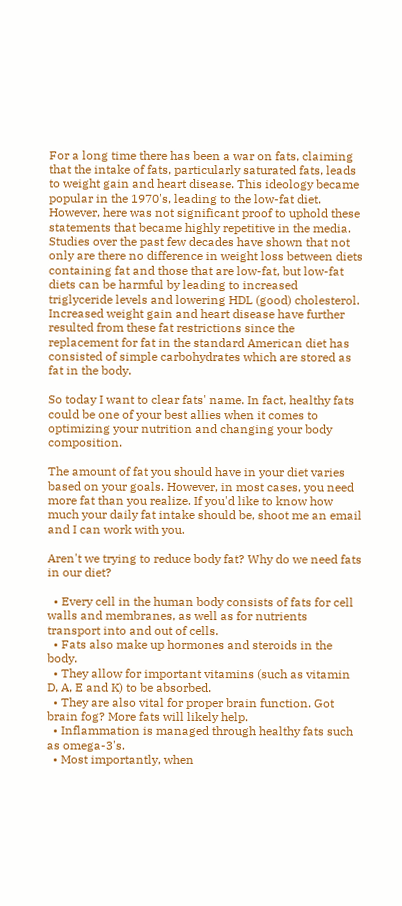For a long time there has been a war on fats, claiming that the intake of fats, particularly saturated fats, leads to weight gain and heart disease. This ideology became popular in the 1970's, leading to the low-fat diet. However, here was not significant proof to uphold these statements that became highly repetitive in the media. Studies over the past few decades have shown that not only are there no difference in weight loss between diets containing fat and those that are low-fat, but low-fat diets can be harmful by leading to increased triglyceride levels and lowering HDL (good) cholesterol. Increased weight gain and heart disease have further resulted from these fat restrictions since the replacement for fat in the standard American diet has consisted of simple carbohydrates which are stored as fat in the body.

So today I want to clear fats' name. In fact, healthy fats could be one of your best allies when it comes to optimizing your nutrition and changing your body composition.

The amount of fat you should have in your diet varies based on your goals. However, in most cases, you need more fat than you realize. If you'd like to know how much your daily fat intake should be, shoot me an email and I can work with you.

Aren't we trying to reduce body fat? Why do we need fats in our diet?

  • Every cell in the human body consists of fats for cell walls and membranes, as well as for nutrients transport into and out of cells.
  • Fats also make up hormones and steroids in the body.
  • They allow for important vitamins (such as vitamin D, A, E and K) to be absorbed.
  • They are also vital for proper brain function. Got brain fog? More fats will likely help.
  • Inflammation is managed through healthy fats such as omega-3's.
  • Most importantly, when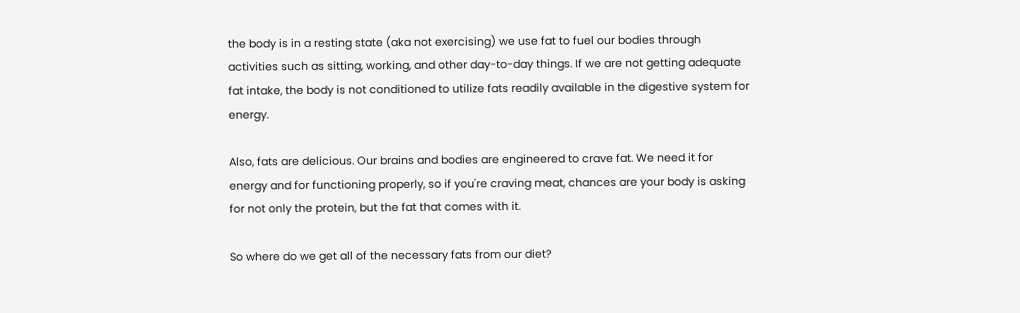the body is in a resting state (aka not exercising) we use fat to fuel our bodies through activities such as sitting, working, and other day-to-day things. If we are not getting adequate fat intake, the body is not conditioned to utilize fats readily available in the digestive system for energy.

Also, fats are delicious. Our brains and bodies are engineered to crave fat. We need it for energy and for functioning properly, so if you're craving meat, chances are your body is asking for not only the protein, but the fat that comes with it.

So where do we get all of the necessary fats from our diet?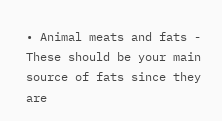• Animal meats and fats - These should be your main source of fats since they are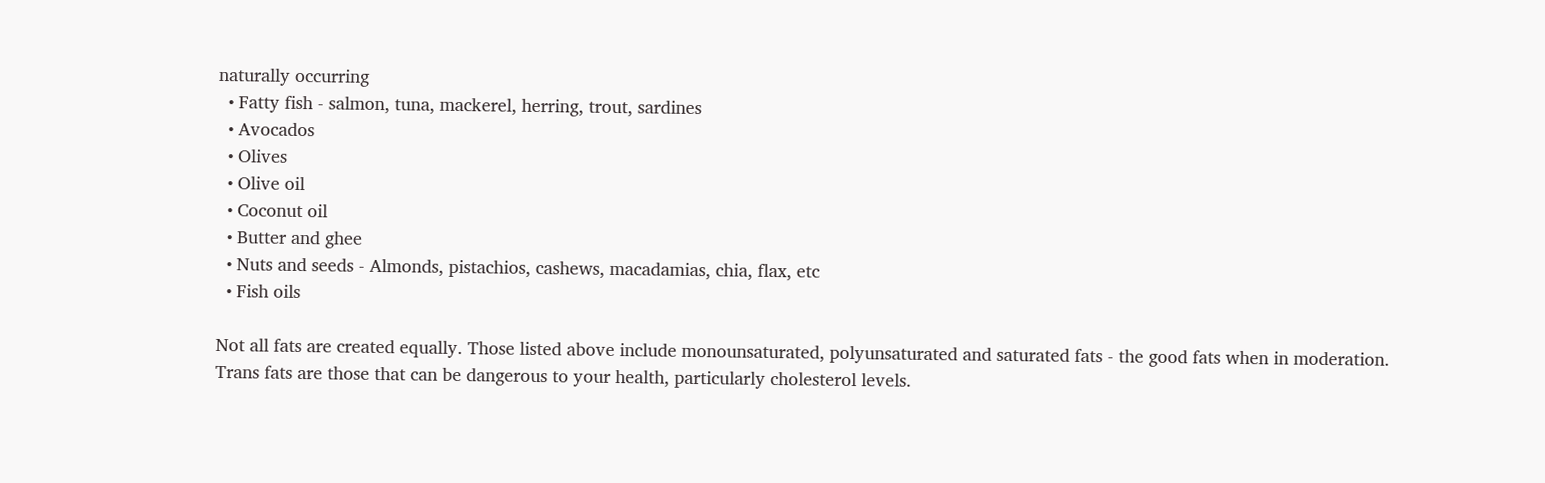naturally occurring
  • Fatty fish - salmon, tuna, mackerel, herring, trout, sardines
  • Avocados
  • Olives
  • Olive oil
  • Coconut oil
  • Butter and ghee
  • Nuts and seeds - Almonds, pistachios, cashews, macadamias, chia, flax, etc
  • Fish oils

Not all fats are created equally. Those listed above include monounsaturated, polyunsaturated and saturated fats - the good fats when in moderation. Trans fats are those that can be dangerous to your health, particularly cholesterol levels.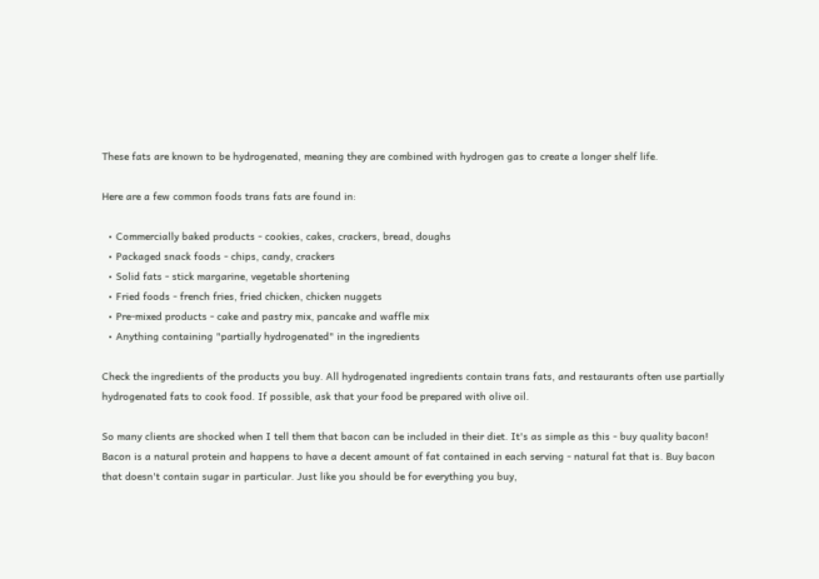These fats are known to be hydrogenated, meaning they are combined with hydrogen gas to create a longer shelf life.

Here are a few common foods trans fats are found in:

  • Commercially baked products - cookies, cakes, crackers, bread, doughs
  • Packaged snack foods - chips, candy, crackers
  • Solid fats - stick margarine, vegetable shortening
  • Fried foods - french fries, fried chicken, chicken nuggets
  • Pre-mixed products - cake and pastry mix, pancake and waffle mix
  • Anything containing "partially hydrogenated" in the ingredients

Check the ingredients of the products you buy. All hydrogenated ingredients contain trans fats, and restaurants often use partially hydrogenated fats to cook food. If possible, ask that your food be prepared with olive oil.

So many clients are shocked when I tell them that bacon can be included in their diet. It's as simple as this - buy quality bacon! Bacon is a natural protein and happens to have a decent amount of fat contained in each serving - natural fat that is. Buy bacon that doesn't contain sugar in particular. Just like you should be for everything you buy,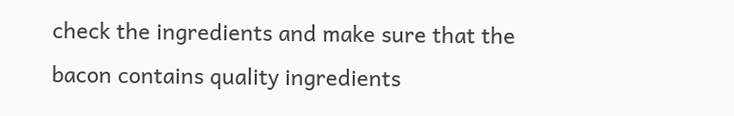check the ingredients and make sure that the bacon contains quality ingredients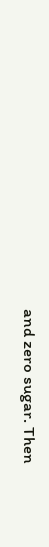and zero sugar. Then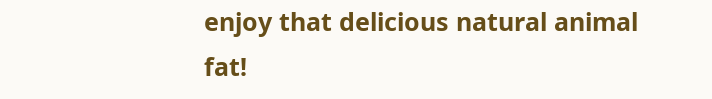enjoy that delicious natural animal fat!